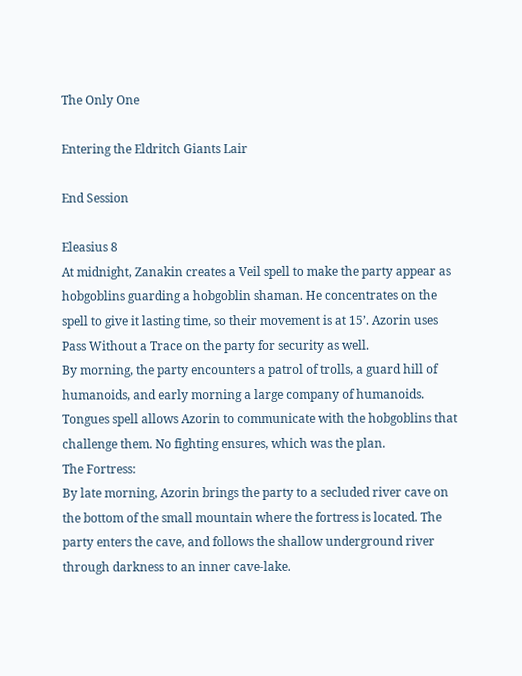The Only One

Entering the Eldritch Giants Lair

End Session

Eleasius 8
At midnight, Zanakin creates a Veil spell to make the party appear as hobgoblins guarding a hobgoblin shaman. He concentrates on the spell to give it lasting time, so their movement is at 15’. Azorin uses Pass Without a Trace on the party for security as well.
By morning, the party encounters a patrol of trolls, a guard hill of humanoids, and early morning a large company of humanoids. Tongues spell allows Azorin to communicate with the hobgoblins that challenge them. No fighting ensures, which was the plan.
The Fortress:
By late morning, Azorin brings the party to a secluded river cave on the bottom of the small mountain where the fortress is located. The party enters the cave, and follows the shallow underground river through darkness to an inner cave-lake.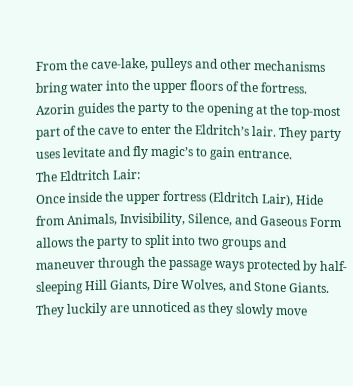From the cave-lake, pulleys and other mechanisms bring water into the upper floors of the fortress. Azorin guides the party to the opening at the top-most part of the cave to enter the Eldritch’s lair. They party uses levitate and fly magic’s to gain entrance.
The Eldtritch Lair:
Once inside the upper fortress (Eldritch Lair), Hide from Animals, Invisibility, Silence, and Gaseous Form allows the party to split into two groups and maneuver through the passage ways protected by half-sleeping Hill Giants, Dire Wolves, and Stone Giants. They luckily are unnoticed as they slowly move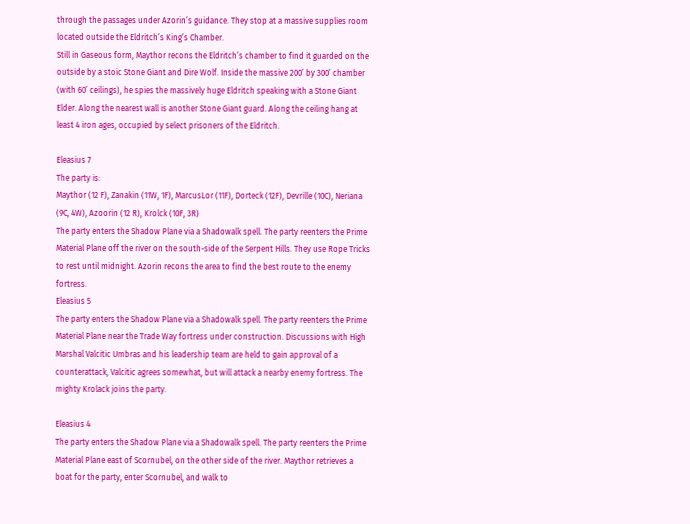through the passages under Azorin’s guidance. They stop at a massive supplies room located outside the Eldritch’s King’s Chamber.
Still in Gaseous form, Maythor recons the Eldritch’s chamber to find it guarded on the outside by a stoic Stone Giant and Dire Wolf. Inside the massive 200’ by 300’ chamber (with 60’ ceilings), he spies the massively huge Eldritch speaking with a Stone Giant Elder. Along the nearest wall is another Stone Giant guard. Along the ceiling hang at least 4 iron ages, occupied by select prisoners of the Eldritch.

Eleasius 7
The party is:
Maythor (12 F), Zanakin (11W, 1F), MarcusLor (11F), Dorteck (12F), Devrille (10C), Neriana (9C, 4W), Azoorin (12 R), Krolck (10F, 3R)
The party enters the Shadow Plane via a Shadowalk spell. The party reenters the Prime Material Plane off the river on the south-side of the Serpent Hills. They use Rope Tricks to rest until midnight. Azorin recons the area to find the best route to the enemy fortress.
Eleasius 5
The party enters the Shadow Plane via a Shadowalk spell. The party reenters the Prime Material Plane near the Trade Way fortress under construction. Discussions with High Marshal Valcitic Umbras and his leadership team are held to gain approval of a counterattack, Valcitic agrees somewhat, but will attack a nearby enemy fortress. The mighty Krolack joins the party.

Eleasius 4
The party enters the Shadow Plane via a Shadowalk spell. The party reenters the Prime Material Plane east of Scornubel, on the other side of the river. Maythor retrieves a boat for the party, enter Scornubel, and walk to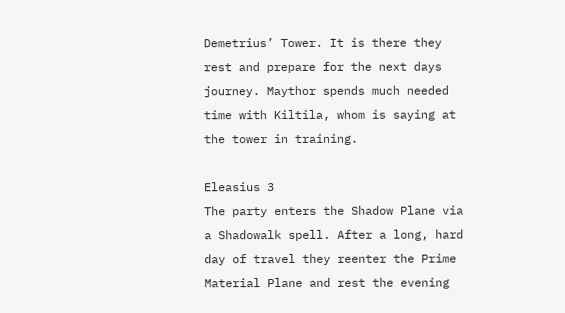Demetrius’ Tower. It is there they rest and prepare for the next days journey. Maythor spends much needed time with Kiltila, whom is saying at the tower in training.

Eleasius 3
The party enters the Shadow Plane via a Shadowalk spell. After a long, hard day of travel they reenter the Prime Material Plane and rest the evening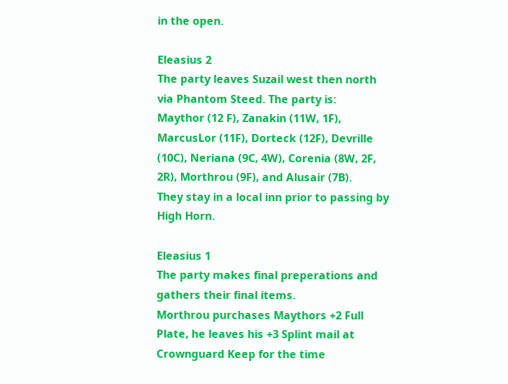in the open.

Eleasius 2
The party leaves Suzail west then north via Phantom Steed. The party is:
Maythor (12 F), Zanakin (11W, 1F), MarcusLor (11F), Dorteck (12F), Devrille (10C), Neriana (9C, 4W), Corenia (8W, 2F, 2R), Morthrou (9F), and Alusair (7B).
They stay in a local inn prior to passing by High Horn.

Eleasius 1
The party makes final preperations and gathers their final items.
Morthrou purchases Maythors +2 Full Plate, he leaves his +3 Splint mail at Crownguard Keep for the time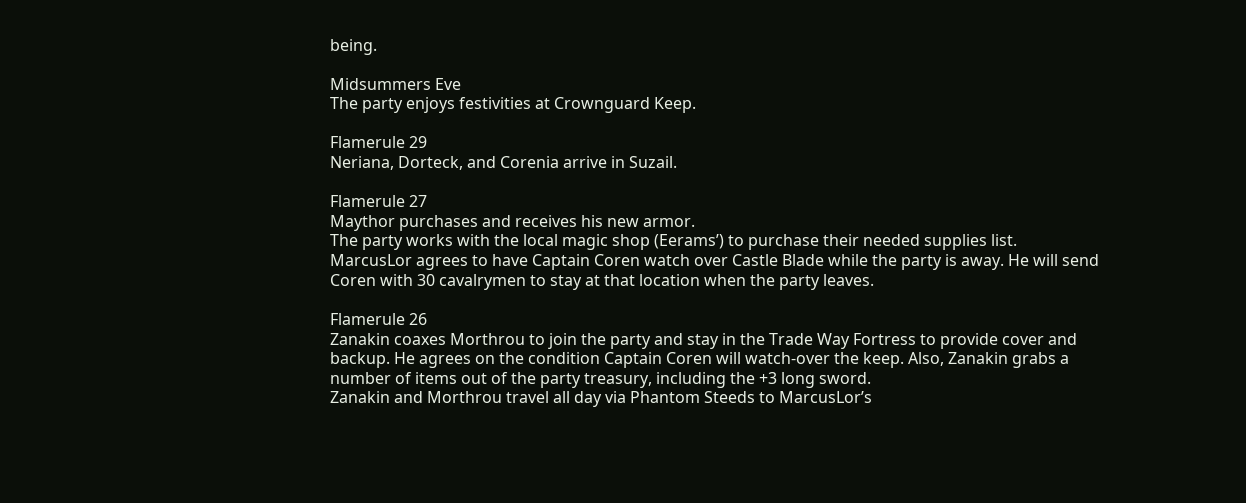being.

Midsummers Eve
The party enjoys festivities at Crownguard Keep.

Flamerule 29
Neriana, Dorteck, and Corenia arrive in Suzail.

Flamerule 27
Maythor purchases and receives his new armor.
The party works with the local magic shop (Eerams’) to purchase their needed supplies list.
MarcusLor agrees to have Captain Coren watch over Castle Blade while the party is away. He will send Coren with 30 cavalrymen to stay at that location when the party leaves.

Flamerule 26
Zanakin coaxes Morthrou to join the party and stay in the Trade Way Fortress to provide cover and backup. He agrees on the condition Captain Coren will watch-over the keep. Also, Zanakin grabs a number of items out of the party treasury, including the +3 long sword.
Zanakin and Morthrou travel all day via Phantom Steeds to MarcusLor’s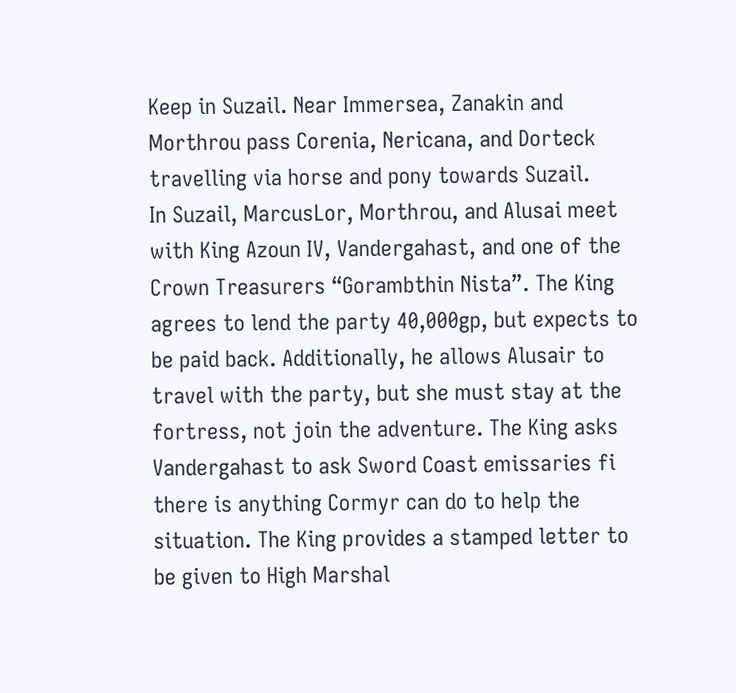Keep in Suzail. Near Immersea, Zanakin and Morthrou pass Corenia, Nericana, and Dorteck travelling via horse and pony towards Suzail.
In Suzail, MarcusLor, Morthrou, and Alusai meet with King Azoun IV, Vandergahast, and one of the Crown Treasurers “Gorambthin Nista”. The King agrees to lend the party 40,000gp, but expects to be paid back. Additionally, he allows Alusair to travel with the party, but she must stay at the fortress, not join the adventure. The King asks Vandergahast to ask Sword Coast emissaries fi there is anything Cormyr can do to help the situation. The King provides a stamped letter to be given to High Marshal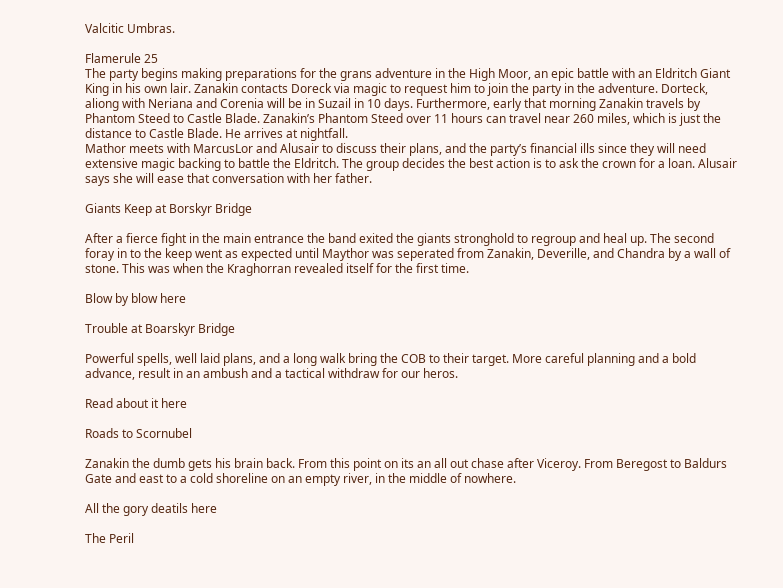Valcitic Umbras.

Flamerule 25
The party begins making preparations for the grans adventure in the High Moor, an epic battle with an Eldritch Giant King in his own lair. Zanakin contacts Doreck via magic to request him to join the party in the adventure. Dorteck, aliong with Neriana and Corenia will be in Suzail in 10 days. Furthermore, early that morning Zanakin travels by Phantom Steed to Castle Blade. Zanakin’s Phantom Steed over 11 hours can travel near 260 miles, which is just the distance to Castle Blade. He arrives at nightfall.
Mathor meets with MarcusLor and Alusair to discuss their plans, and the party’s financial ills since they will need extensive magic backing to battle the Eldritch. The group decides the best action is to ask the crown for a loan. Alusair says she will ease that conversation with her father.

Giants Keep at Borskyr Bridge

After a fierce fight in the main entrance the band exited the giants stronghold to regroup and heal up. The second foray in to the keep went as expected until Maythor was seperated from Zanakin, Deverille, and Chandra by a wall of stone. This was when the Kraghorran revealed itself for the first time.

Blow by blow here

Trouble at Boarskyr Bridge

Powerful spells, well laid plans, and a long walk bring the COB to their target. More careful planning and a bold advance, result in an ambush and a tactical withdraw for our heros.

Read about it here

Roads to Scornubel

Zanakin the dumb gets his brain back. From this point on its an all out chase after Viceroy. From Beregost to Baldurs Gate and east to a cold shoreline on an empty river, in the middle of nowhere.

All the gory deatils here

The Peril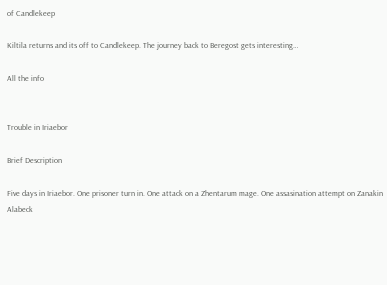of Candlekeep

Kiltila returns and its off to Candlekeep. The journey back to Beregost gets interesting…

All the info


Trouble in Iriaebor

Brief Description

Five days in Iriaebor. One prisoner turn in. One attack on a Zhentarum mage. One assasination attempt on Zanakin Alabeck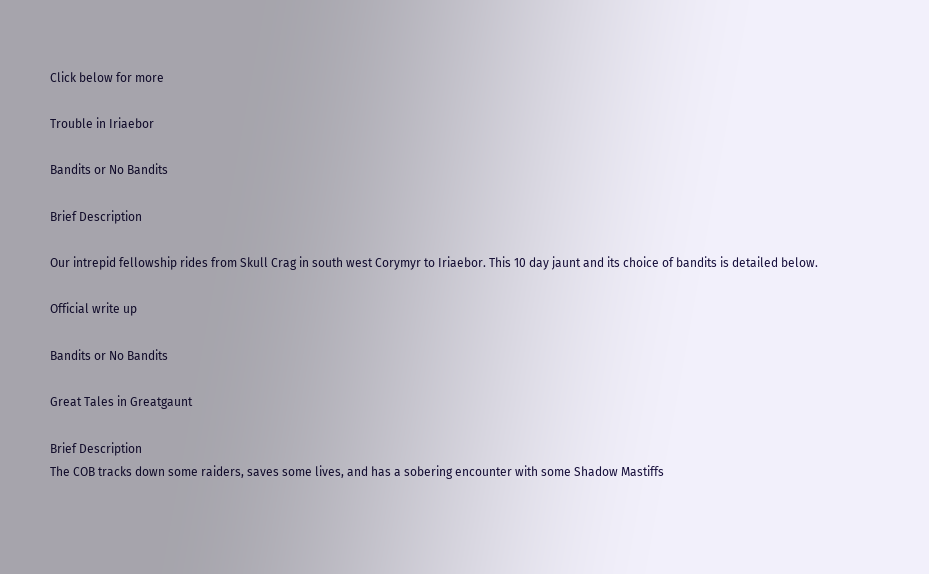Click below for more

Trouble in Iriaebor

Bandits or No Bandits

Brief Description

Our intrepid fellowship rides from Skull Crag in south west Corymyr to Iriaebor. This 10 day jaunt and its choice of bandits is detailed below.

Official write up

Bandits or No Bandits

Great Tales in Greatgaunt

Brief Description
The COB tracks down some raiders, saves some lives, and has a sobering encounter with some Shadow Mastiffs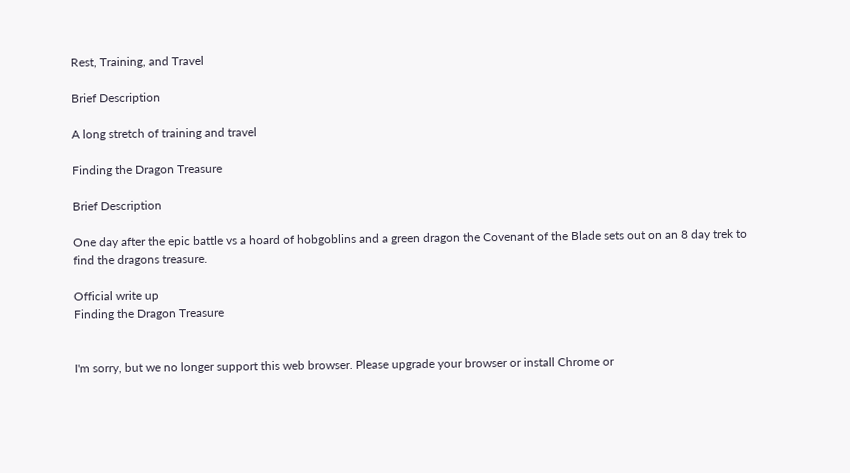Rest, Training, and Travel

Brief Description

A long stretch of training and travel

Finding the Dragon Treasure

Brief Description

One day after the epic battle vs a hoard of hobgoblins and a green dragon the Covenant of the Blade sets out on an 8 day trek to find the dragons treasure.

Official write up
Finding the Dragon Treasure


I'm sorry, but we no longer support this web browser. Please upgrade your browser or install Chrome or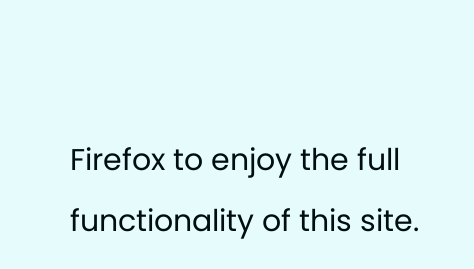Firefox to enjoy the full functionality of this site.